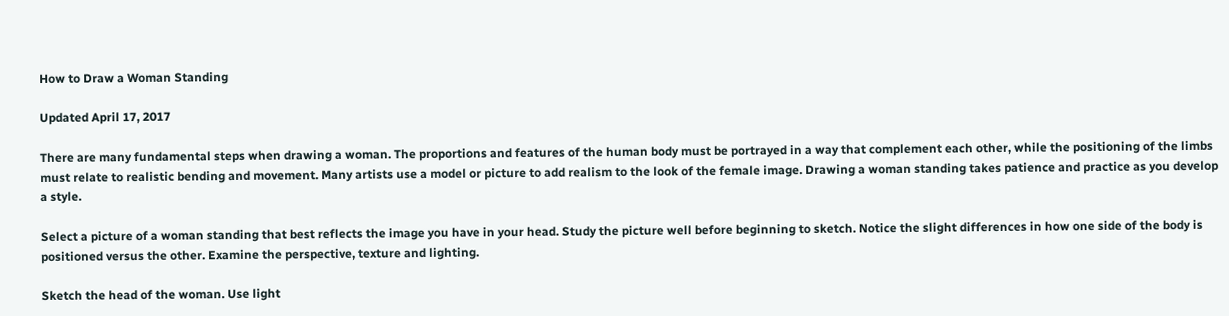How to Draw a Woman Standing

Updated April 17, 2017

There are many fundamental steps when drawing a woman. The proportions and features of the human body must be portrayed in a way that complement each other, while the positioning of the limbs must relate to realistic bending and movement. Many artists use a model or picture to add realism to the look of the female image. Drawing a woman standing takes patience and practice as you develop a style.

Select a picture of a woman standing that best reflects the image you have in your head. Study the picture well before beginning to sketch. Notice the slight differences in how one side of the body is positioned versus the other. Examine the perspective, texture and lighting.

Sketch the head of the woman. Use light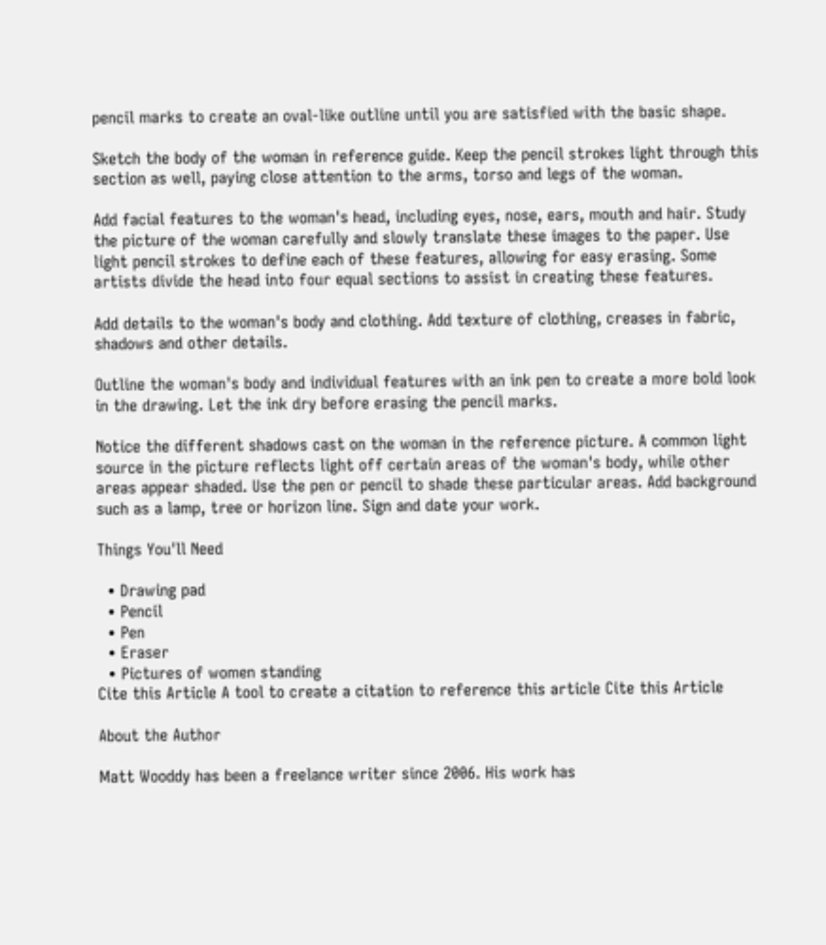pencil marks to create an oval-like outline until you are satisfied with the basic shape.

Sketch the body of the woman in reference guide. Keep the pencil strokes light through this section as well, paying close attention to the arms, torso and legs of the woman.

Add facial features to the woman's head, including eyes, nose, ears, mouth and hair. Study the picture of the woman carefully and slowly translate these images to the paper. Use light pencil strokes to define each of these features, allowing for easy erasing. Some artists divide the head into four equal sections to assist in creating these features.

Add details to the woman's body and clothing. Add texture of clothing, creases in fabric, shadows and other details.

Outline the woman's body and individual features with an ink pen to create a more bold look in the drawing. Let the ink dry before erasing the pencil marks.

Notice the different shadows cast on the woman in the reference picture. A common light source in the picture reflects light off certain areas of the woman's body, while other areas appear shaded. Use the pen or pencil to shade these particular areas. Add background such as a lamp, tree or horizon line. Sign and date your work.

Things You'll Need

  • Drawing pad
  • Pencil
  • Pen
  • Eraser
  • Pictures of women standing
Cite this Article A tool to create a citation to reference this article Cite this Article

About the Author

Matt Wooddy has been a freelance writer since 2006. His work has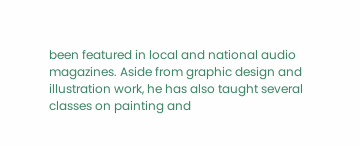been featured in local and national audio magazines. Aside from graphic design and illustration work, he has also taught several classes on painting and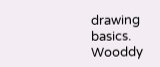drawing basics. Wooddy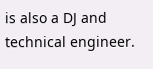is also a DJ and technical engineer.